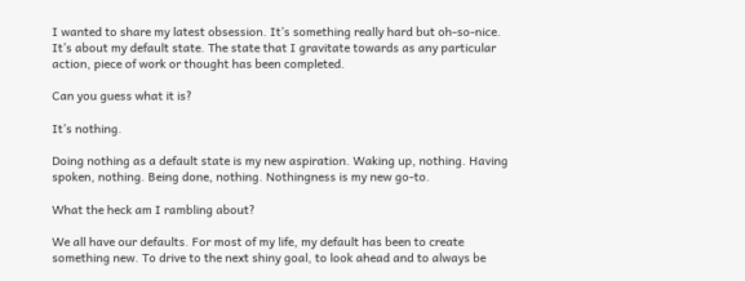I wanted to share my latest obsession. It’s something really hard but oh-so-nice. It’s about my default state. The state that I gravitate towards as any particular action, piece of work or thought has been completed.

Can you guess what it is?

It’s nothing.

Doing nothing as a default state is my new aspiration. Waking up, nothing. Having spoken, nothing. Being done, nothing. Nothingness is my new go-to.

What the heck am I rambling about?

We all have our defaults. For most of my life, my default has been to create something new. To drive to the next shiny goal, to look ahead and to always be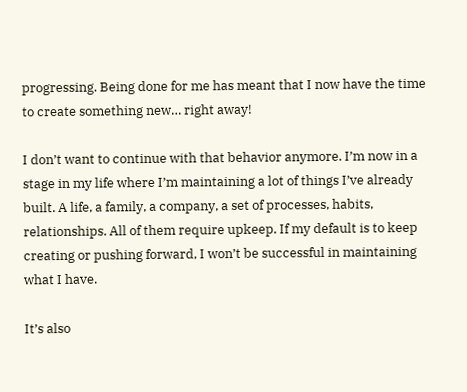progressing. Being done for me has meant that I now have the time to create something new… right away!

I don’t want to continue with that behavior anymore. I’m now in a stage in my life where I’m maintaining a lot of things I’ve already built. A life, a family, a company, a set of processes, habits, relationships. All of them require upkeep. If my default is to keep creating or pushing forward, I won’t be successful in maintaining what I have.

It’s also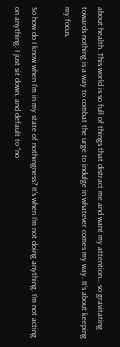about health. This world is so full of things that distract me and want my attention… so gravitating towards nothing is a way to combat the urge to indulge in whatever comes my way. It’s about keeping my focus.

So how do I know when I’m in my state of nothingness? It’s when I’m not doing anything. I’m not acting on anything. I just sit down, and default to “no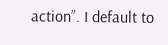action”. I default to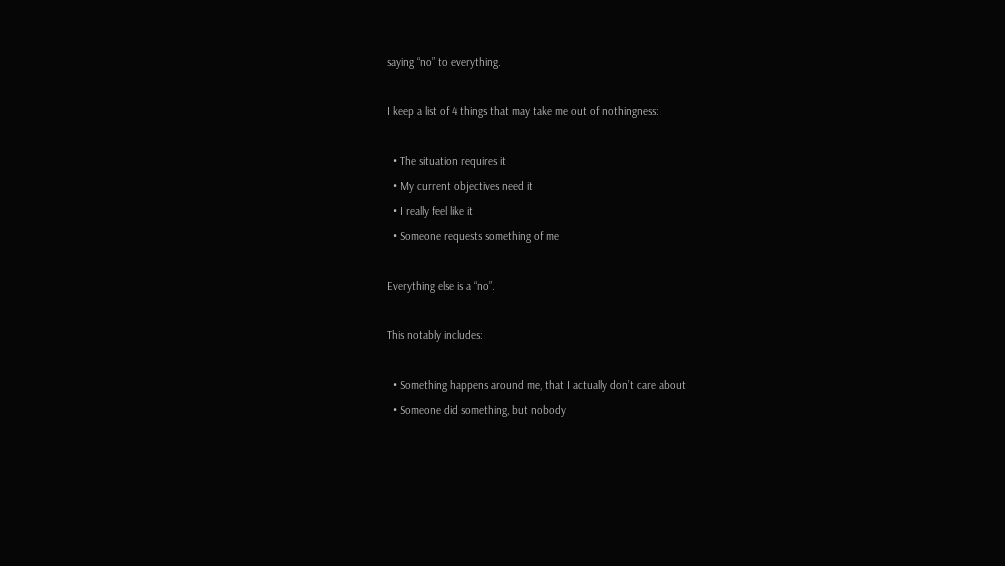saying “no” to everything.

I keep a list of 4 things that may take me out of nothingness:

  • The situation requires it
  • My current objectives need it
  • I really feel like it
  • Someone requests something of me

Everything else is a “no”.

This notably includes:

  • Something happens around me, that I actually don’t care about
  • Someone did something, but nobody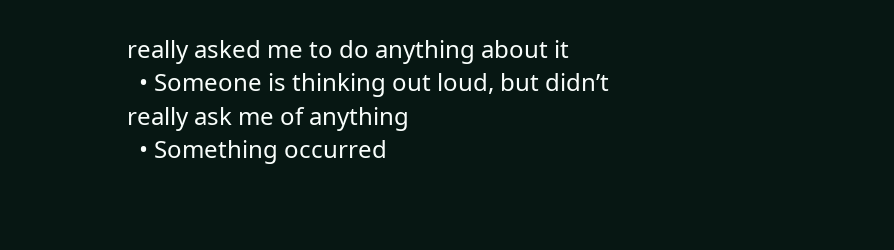really asked me to do anything about it
  • Someone is thinking out loud, but didn’t really ask me of anything
  • Something occurred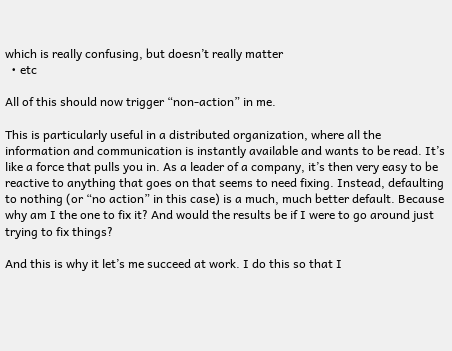which is really confusing, but doesn’t really matter
  • etc

All of this should now trigger “non-action” in me.

This is particularly useful in a distributed organization, where all the information and communication is instantly available and wants to be read. It’s like a force that pulls you in. As a leader of a company, it’s then very easy to be reactive to anything that goes on that seems to need fixing. Instead, defaulting to nothing (or “no action” in this case) is a much, much better default. Because why am I the one to fix it? And would the results be if I were to go around just trying to fix things?

And this is why it let’s me succeed at work. I do this so that I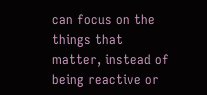can focus on the things that matter, instead of being reactive or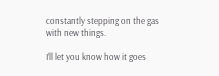constantly stepping on the gas with new things.

I’ll let you know how it goes